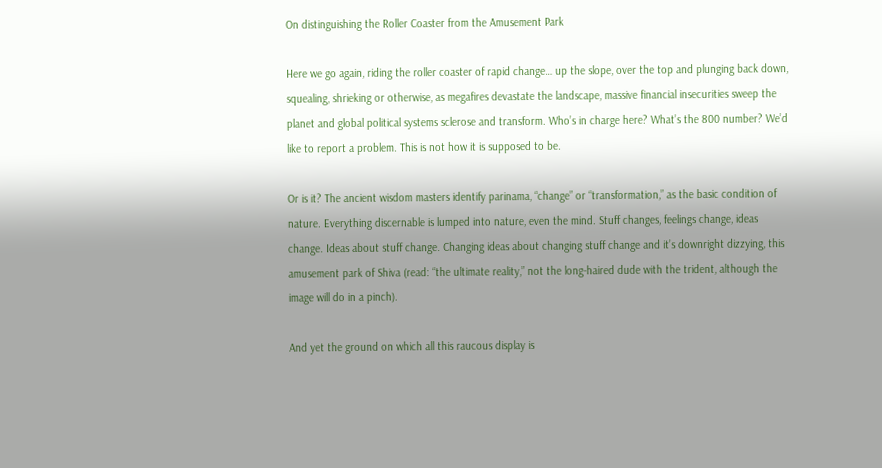On distinguishing the Roller Coaster from the Amusement Park

Here we go again, riding the roller coaster of rapid change… up the slope, over the top and plunging back down, squealing, shrieking or otherwise, as megafires devastate the landscape, massive financial insecurities sweep the planet and global political systems sclerose and transform. Who’s in charge here? What’s the 800 number? We’d like to report a problem. This is not how it is supposed to be.

Or is it? The ancient wisdom masters identify parinama, “change” or “transformation,” as the basic condition of nature. Everything discernable is lumped into nature, even the mind. Stuff changes, feelings change, ideas change. Ideas about stuff change. Changing ideas about changing stuff change and it’s downright dizzying, this amusement park of Shiva (read: “the ultimate reality,” not the long-haired dude with the trident, although the image will do in a pinch).

And yet the ground on which all this raucous display is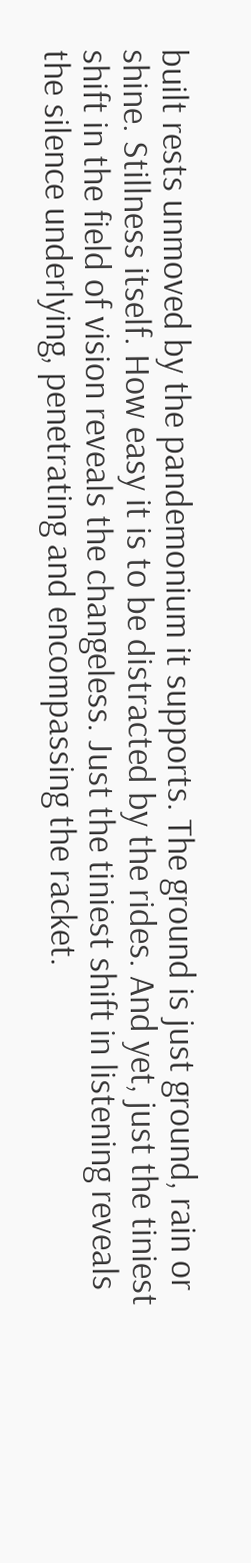built rests unmoved by the pandemonium it supports. The ground is just ground, rain or shine. Stillness itself. How easy it is to be distracted by the rides. And yet, just the tiniest shift in the field of vision reveals the changeless. Just the tiniest shift in listening reveals the silence underlying, penetrating and encompassing the racket.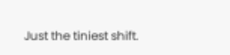Just the tiniest shift.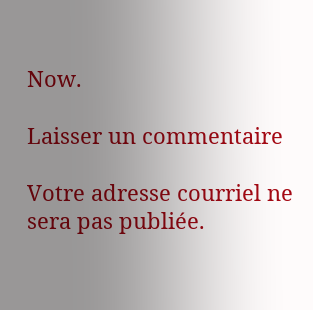Now.

Laisser un commentaire

Votre adresse courriel ne sera pas publiée.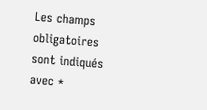Les champs obligatoires sont indiqués avec *